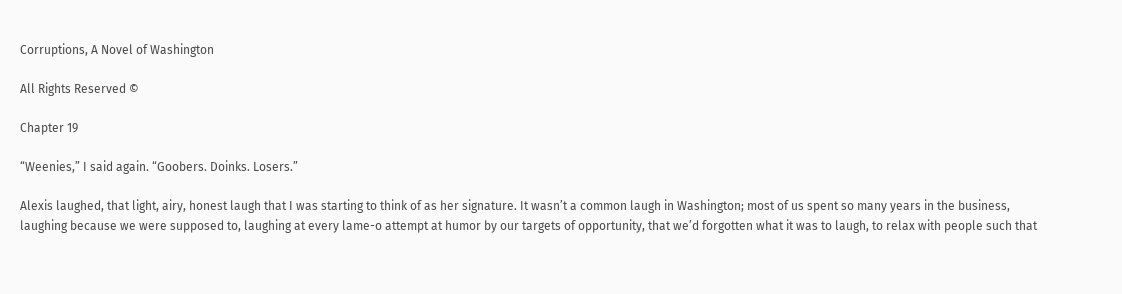Corruptions, A Novel of Washington

All Rights Reserved ©

Chapter 19

“Weenies,” I said again. “Goobers. Doinks. Losers.”

Alexis laughed, that light, airy, honest laugh that I was starting to think of as her signature. It wasn’t a common laugh in Washington; most of us spent so many years in the business, laughing because we were supposed to, laughing at every lame-o attempt at humor by our targets of opportunity, that we’d forgotten what it was to laugh, to relax with people such that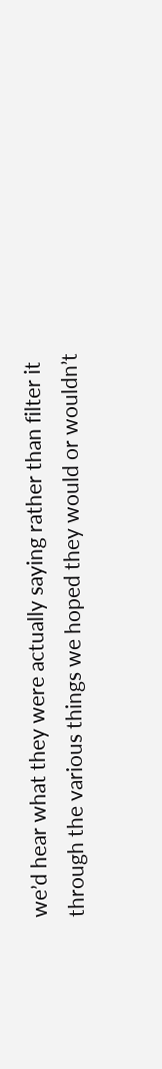we’d hear what they were actually saying rather than filter it through the various things we hoped they would or wouldn’t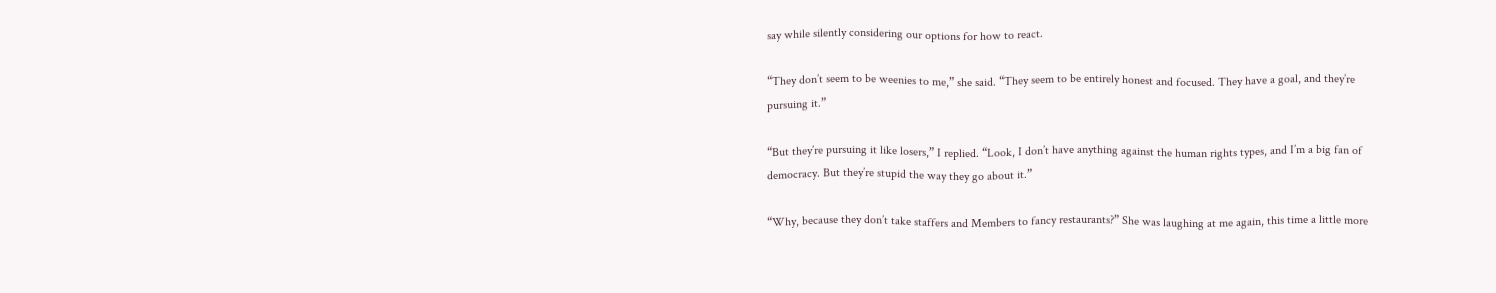say while silently considering our options for how to react.

“They don’t seem to be weenies to me,” she said. “They seem to be entirely honest and focused. They have a goal, and they’re pursuing it.”

“But they’re pursuing it like losers,” I replied. “Look, I don’t have anything against the human rights types, and I’m a big fan of democracy. But they’re stupid the way they go about it.”

“Why, because they don’t take staffers and Members to fancy restaurants?” She was laughing at me again, this time a little more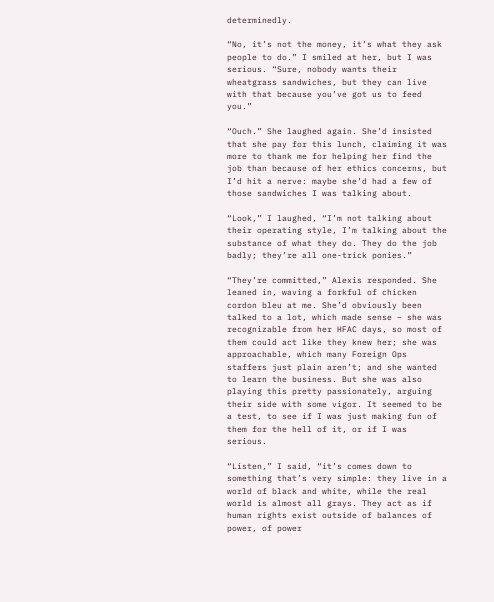determinedly.

“No, it’s not the money, it’s what they ask people to do.” I smiled at her, but I was serious. “Sure, nobody wants their wheatgrass sandwiches, but they can live with that because you’ve got us to feed you.”

“Ouch.” She laughed again. She’d insisted that she pay for this lunch, claiming it was more to thank me for helping her find the job than because of her ethics concerns, but I’d hit a nerve: maybe she’d had a few of those sandwiches I was talking about.

“Look,” I laughed, “I’m not talking about their operating style, I’m talking about the substance of what they do. They do the job badly; they’re all one-trick ponies.”

“They’re committed,” Alexis responded. She leaned in, waving a forkful of chicken cordon bleu at me. She’d obviously been talked to a lot, which made sense – she was recognizable from her HFAC days, so most of them could act like they knew her; she was approachable, which many Foreign Ops staffers just plain aren’t; and she wanted to learn the business. But she was also playing this pretty passionately, arguing their side with some vigor. It seemed to be a test, to see if I was just making fun of them for the hell of it, or if I was serious.

“Listen,” I said, “it’s comes down to something that’s very simple: they live in a world of black and white, while the real world is almost all grays. They act as if human rights exist outside of balances of power, of power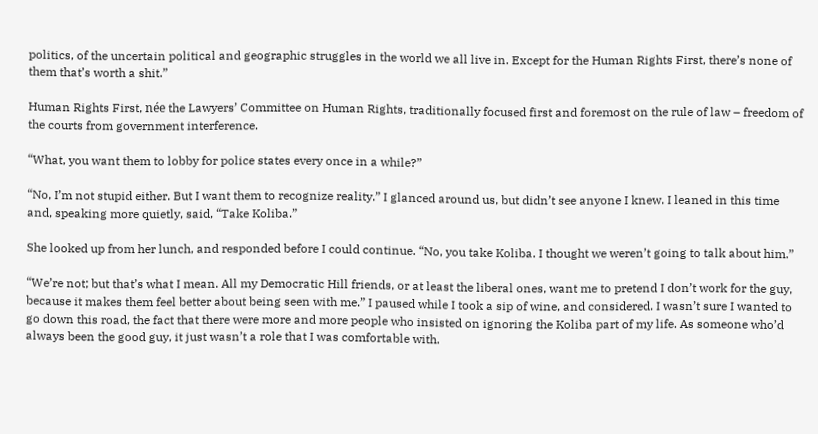politics, of the uncertain political and geographic struggles in the world we all live in. Except for the Human Rights First, there’s none of them that’s worth a shit.”

Human Rights First, née the Lawyers’ Committee on Human Rights, traditionally focused first and foremost on the rule of law – freedom of the courts from government interference.

“What, you want them to lobby for police states every once in a while?”

“No, I’m not stupid either. But I want them to recognize reality.” I glanced around us, but didn’t see anyone I knew. I leaned in this time and, speaking more quietly, said, “Take Koliba.”

She looked up from her lunch, and responded before I could continue. “No, you take Koliba. I thought we weren’t going to talk about him.”

“We’re not; but that’s what I mean. All my Democratic Hill friends, or at least the liberal ones, want me to pretend I don’t work for the guy, because it makes them feel better about being seen with me.” I paused while I took a sip of wine, and considered. I wasn’t sure I wanted to go down this road, the fact that there were more and more people who insisted on ignoring the Koliba part of my life. As someone who’d always been the good guy, it just wasn’t a role that I was comfortable with.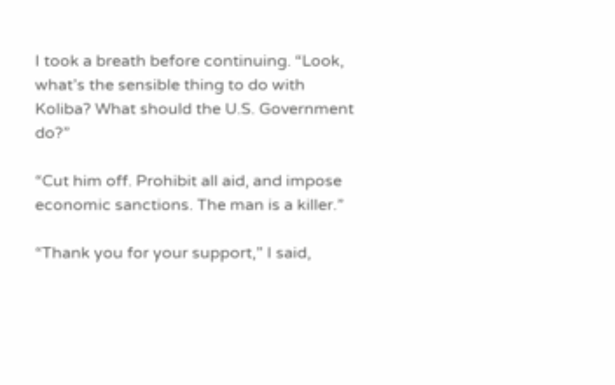I took a breath before continuing. “Look, what’s the sensible thing to do with Koliba? What should the U.S. Government do?”

“Cut him off. Prohibit all aid, and impose economic sanctions. The man is a killer.”

“Thank you for your support,” I said,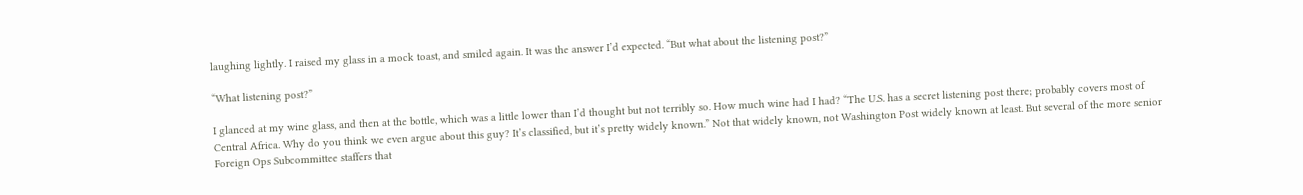laughing lightly. I raised my glass in a mock toast, and smiled again. It was the answer I’d expected. “But what about the listening post?”

“What listening post?”

I glanced at my wine glass, and then at the bottle, which was a little lower than I’d thought but not terribly so. How much wine had I had? “The U.S. has a secret listening post there; probably covers most of Central Africa. Why do you think we even argue about this guy? It’s classified, but it’s pretty widely known.” Not that widely known, not Washington Post widely known at least. But several of the more senior Foreign Ops Subcommittee staffers that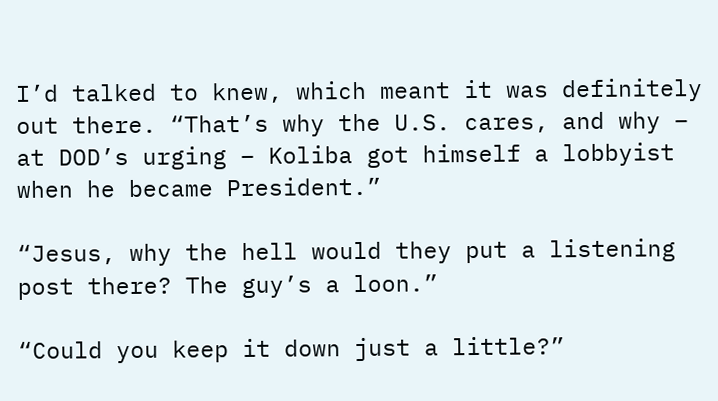I’d talked to knew, which meant it was definitely out there. “That’s why the U.S. cares, and why – at DOD’s urging – Koliba got himself a lobbyist when he became President.”

“Jesus, why the hell would they put a listening post there? The guy’s a loon.”

“Could you keep it down just a little?”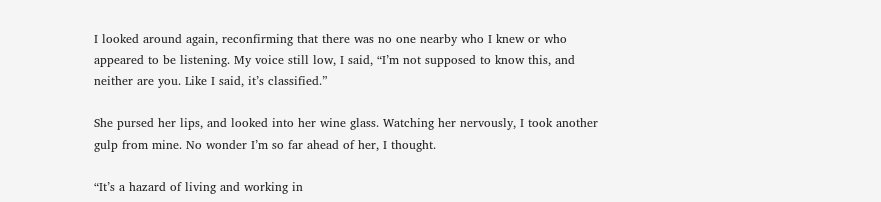I looked around again, reconfirming that there was no one nearby who I knew or who appeared to be listening. My voice still low, I said, “I’m not supposed to know this, and neither are you. Like I said, it’s classified.”

She pursed her lips, and looked into her wine glass. Watching her nervously, I took another gulp from mine. No wonder I’m so far ahead of her, I thought.

“It’s a hazard of living and working in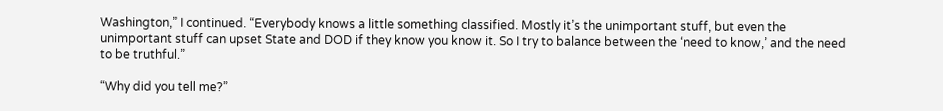Washington,” I continued. “Everybody knows a little something classified. Mostly it’s the unimportant stuff, but even the unimportant stuff can upset State and DOD if they know you know it. So I try to balance between the ‘need to know,’ and the need to be truthful.”

“Why did you tell me?”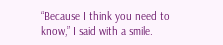“Because I think you need to know,” I said with a smile.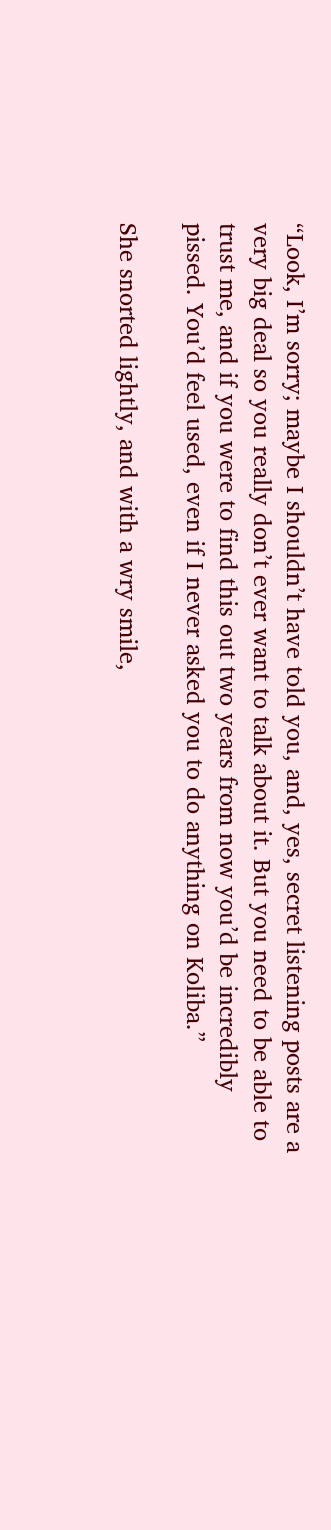“Look, I’m sorry; maybe I shouldn’t have told you, and, yes, secret listening posts are a very big deal so you really don’t ever want to talk about it. But you need to be able to trust me, and if you were to find this out two years from now you’d be incredibly pissed. You’d feel used, even if I never asked you to do anything on Koliba.”

She snorted lightly, and with a wry smile,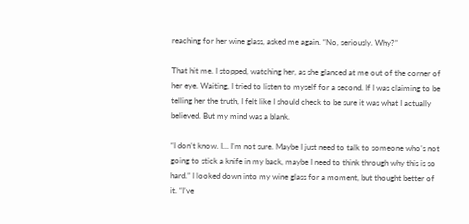reaching for her wine glass, asked me again. “No, seriously. Why?”

That hit me. I stopped, watching her, as she glanced at me out of the corner of her eye. Waiting, I tried to listen to myself for a second. If I was claiming to be telling her the truth, I felt like I should check to be sure it was what I actually believed. But my mind was a blank.

“I don’t know. I… I’m not sure. Maybe I just need to talk to someone who’s not going to stick a knife in my back, maybe I need to think through why this is so hard.” I looked down into my wine glass for a moment, but thought better of it. “I’ve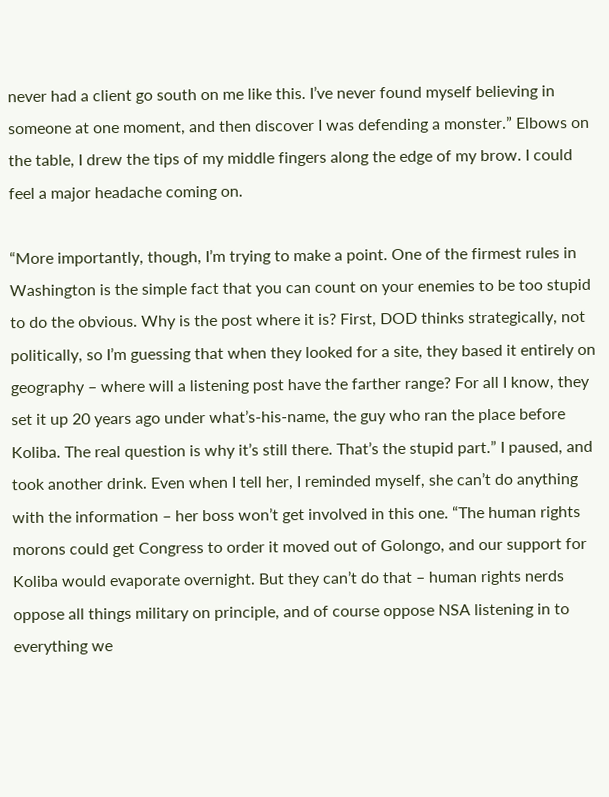never had a client go south on me like this. I’ve never found myself believing in someone at one moment, and then discover I was defending a monster.” Elbows on the table, I drew the tips of my middle fingers along the edge of my brow. I could feel a major headache coming on.

“More importantly, though, I’m trying to make a point. One of the firmest rules in Washington is the simple fact that you can count on your enemies to be too stupid to do the obvious. Why is the post where it is? First, DOD thinks strategically, not politically, so I’m guessing that when they looked for a site, they based it entirely on geography – where will a listening post have the farther range? For all I know, they set it up 20 years ago under what’s-his-name, the guy who ran the place before Koliba. The real question is why it’s still there. That’s the stupid part.” I paused, and took another drink. Even when I tell her, I reminded myself, she can’t do anything with the information – her boss won’t get involved in this one. “The human rights morons could get Congress to order it moved out of Golongo, and our support for Koliba would evaporate overnight. But they can’t do that – human rights nerds oppose all things military on principle, and of course oppose NSA listening in to everything we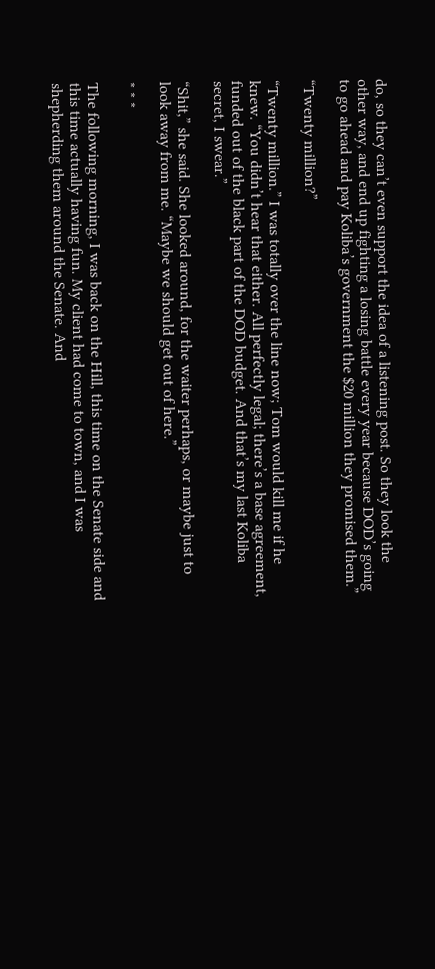do, so they can’t even support the idea of a listening post. So they look the other way, and end up fighting a losing battle every year because DOD’s going to go ahead and pay Koliba’s government the $20 million they promised them.”

“Twenty million?”

“Twenty million.” I was totally over the line now; Tom would kill me if he knew. “You didn’t hear that either. All perfectly legal; there’s a base agreement, funded out of the black part of the DOD budget. And that’s my last Koliba secret, I swear.”

“Shit,” she said. She looked around, for the waiter perhaps, or maybe just to look away from me. “Maybe we should get out of here.”

* * *

The following morning, I was back on the Hill, this time on the Senate side and this time actually having fun. My client had come to town, and I was shepherding them around the Senate. And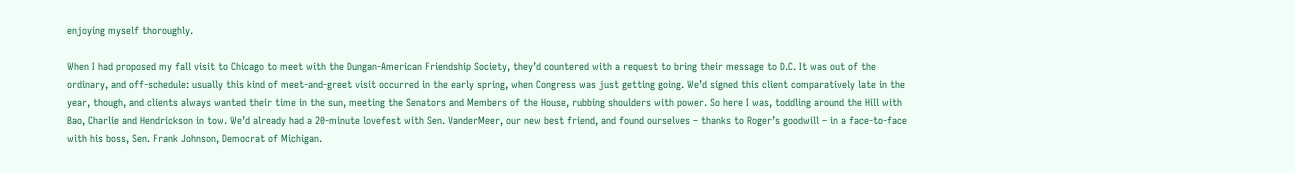enjoying myself thoroughly.

When I had proposed my fall visit to Chicago to meet with the Dungan-American Friendship Society, they’d countered with a request to bring their message to D.C. It was out of the ordinary, and off-schedule: usually this kind of meet-and-greet visit occurred in the early spring, when Congress was just getting going. We’d signed this client comparatively late in the year, though, and clients always wanted their time in the sun, meeting the Senators and Members of the House, rubbing shoulders with power. So here I was, toddling around the Hill with Bao, Charlie and Hendrickson in tow. We’d already had a 20-minute lovefest with Sen. VanderMeer, our new best friend, and found ourselves – thanks to Roger’s goodwill – in a face-to-face with his boss, Sen. Frank Johnson, Democrat of Michigan.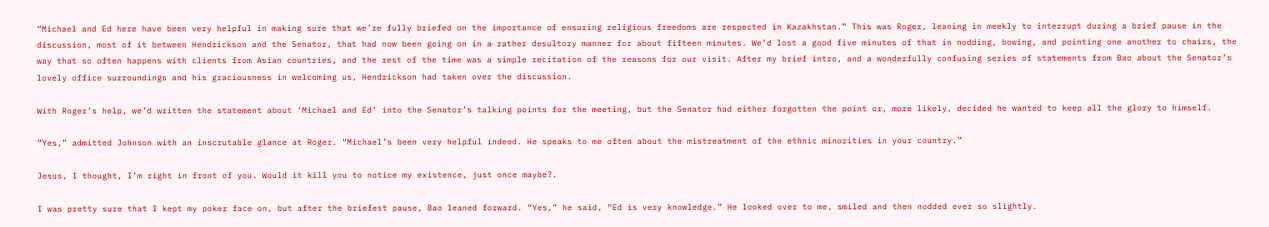“Michael and Ed here have been very helpful in making sure that we’re fully briefed on the importance of ensuring religious freedoms are respected in Kazakhstan.” This was Roger, leaning in meekly to interrupt during a brief pause in the discussion, most of it between Hendrickson and the Senator, that had now been going on in a rather desultory manner for about fifteen minutes. We’d lost a good five minutes of that in nodding, bowing, and pointing one another to chairs, the way that so often happens with clients from Asian countries, and the rest of the time was a simple recitation of the reasons for our visit. After my brief intro, and a wonderfully confusing series of statements from Bao about the Senator’s lovely office surroundings and his graciousness in welcoming us, Hendrickson had taken over the discussion.

With Roger’s help, we’d written the statement about ‘Michael and Ed’ into the Senator’s talking points for the meeting, but the Senator had either forgotten the point or, more likely, decided he wanted to keep all the glory to himself.

“Yes,” admitted Johnson with an inscrutable glance at Roger. “Michael’s been very helpful indeed. He speaks to me often about the mistreatment of the ethnic minorities in your country.”

Jesus, I thought, I’m right in front of you. Would it kill you to notice my existence, just once maybe?.

I was pretty sure that I kept my poker face on, but after the briefest pause, Bao leaned forward. “Yes,” he said, “Ed is very knowledge.” He looked over to me, smiled and then nodded ever so slightly.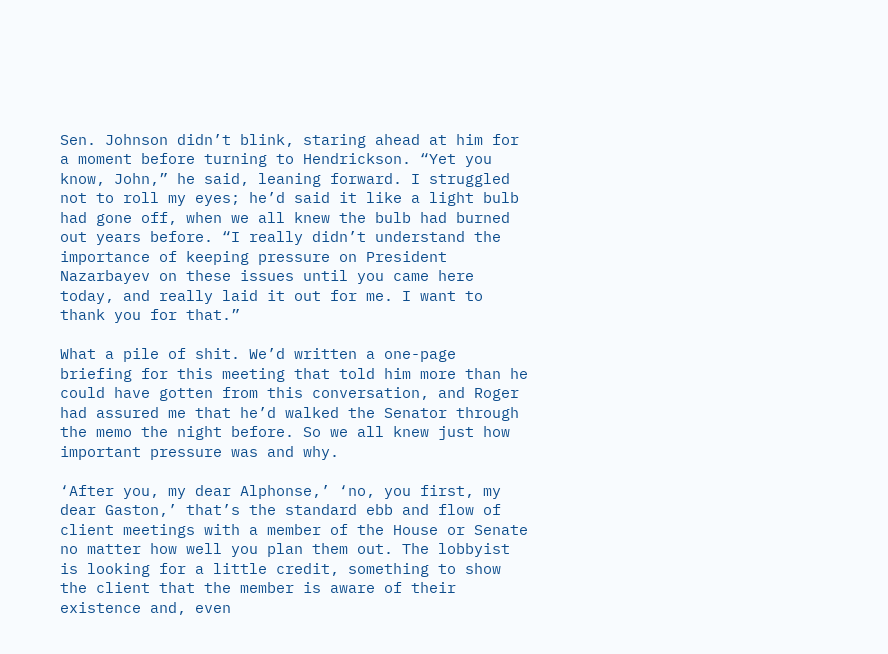Sen. Johnson didn’t blink, staring ahead at him for a moment before turning to Hendrickson. “Yet you know, John,” he said, leaning forward. I struggled not to roll my eyes; he’d said it like a light bulb had gone off, when we all knew the bulb had burned out years before. “I really didn’t understand the importance of keeping pressure on President Nazarbayev on these issues until you came here today, and really laid it out for me. I want to thank you for that.”

What a pile of shit. We’d written a one-page briefing for this meeting that told him more than he could have gotten from this conversation, and Roger had assured me that he’d walked the Senator through the memo the night before. So we all knew just how important pressure was and why.

‘After you, my dear Alphonse,’ ‘no, you first, my dear Gaston,’ that’s the standard ebb and flow of client meetings with a member of the House or Senate no matter how well you plan them out. The lobbyist is looking for a little credit, something to show the client that the member is aware of their existence and, even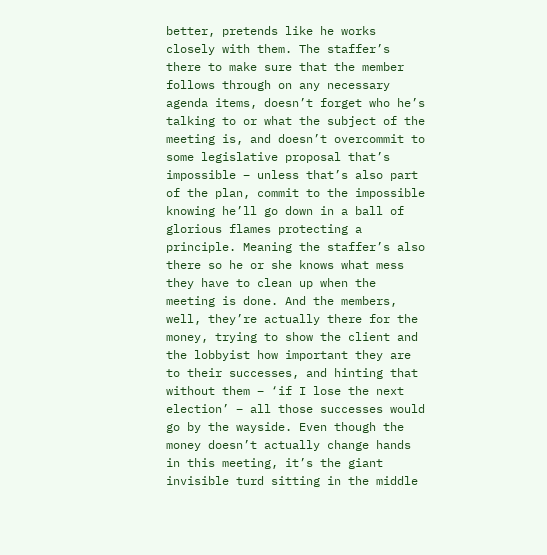better, pretends like he works closely with them. The staffer’s there to make sure that the member follows through on any necessary agenda items, doesn’t forget who he’s talking to or what the subject of the meeting is, and doesn’t overcommit to some legislative proposal that’s impossible – unless that’s also part of the plan, commit to the impossible knowing he’ll go down in a ball of glorious flames protecting a principle. Meaning the staffer’s also there so he or she knows what mess they have to clean up when the meeting is done. And the members, well, they’re actually there for the money, trying to show the client and the lobbyist how important they are to their successes, and hinting that without them – ‘if I lose the next election’ – all those successes would go by the wayside. Even though the money doesn’t actually change hands in this meeting, it’s the giant invisible turd sitting in the middle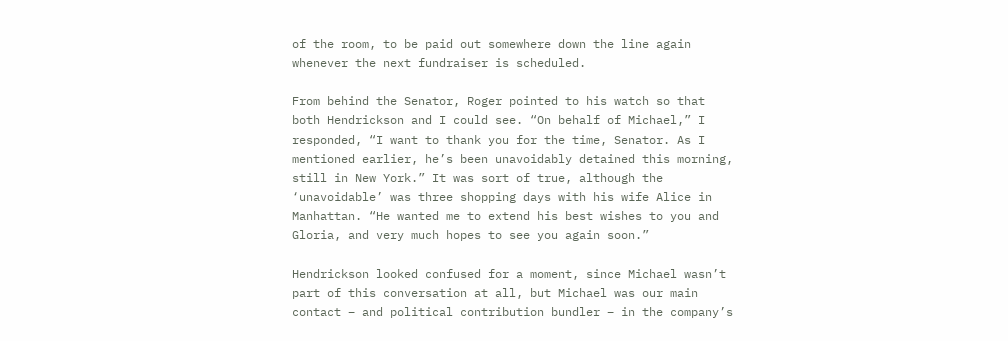of the room, to be paid out somewhere down the line again whenever the next fundraiser is scheduled.

From behind the Senator, Roger pointed to his watch so that both Hendrickson and I could see. “On behalf of Michael,” I responded, “I want to thank you for the time, Senator. As I mentioned earlier, he’s been unavoidably detained this morning, still in New York.” It was sort of true, although the ‘unavoidable’ was three shopping days with his wife Alice in Manhattan. “He wanted me to extend his best wishes to you and Gloria, and very much hopes to see you again soon.”

Hendrickson looked confused for a moment, since Michael wasn’t part of this conversation at all, but Michael was our main contact – and political contribution bundler – in the company’s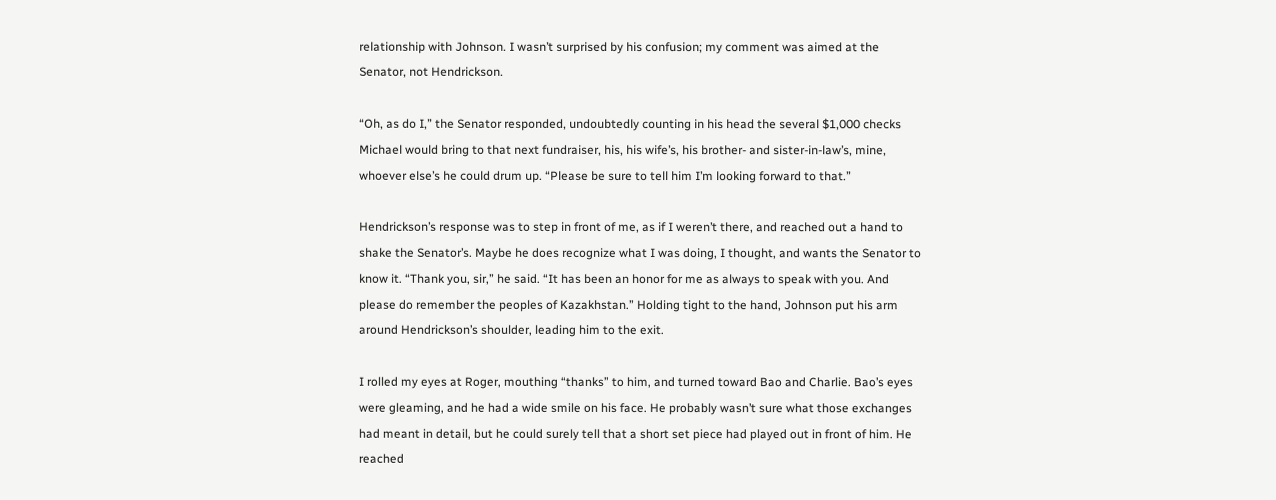relationship with Johnson. I wasn’t surprised by his confusion; my comment was aimed at the Senator, not Hendrickson.

“Oh, as do I,” the Senator responded, undoubtedly counting in his head the several $1,000 checks Michael would bring to that next fundraiser, his, his wife’s, his brother- and sister-in-law’s, mine, whoever else’s he could drum up. “Please be sure to tell him I’m looking forward to that.”

Hendrickson’s response was to step in front of me, as if I weren’t there, and reached out a hand to shake the Senator’s. Maybe he does recognize what I was doing, I thought, and wants the Senator to know it. “Thank you, sir,” he said. “It has been an honor for me as always to speak with you. And please do remember the peoples of Kazakhstan.” Holding tight to the hand, Johnson put his arm around Hendrickson’s shoulder, leading him to the exit.

I rolled my eyes at Roger, mouthing “thanks” to him, and turned toward Bao and Charlie. Bao’s eyes were gleaming, and he had a wide smile on his face. He probably wasn’t sure what those exchanges had meant in detail, but he could surely tell that a short set piece had played out in front of him. He reached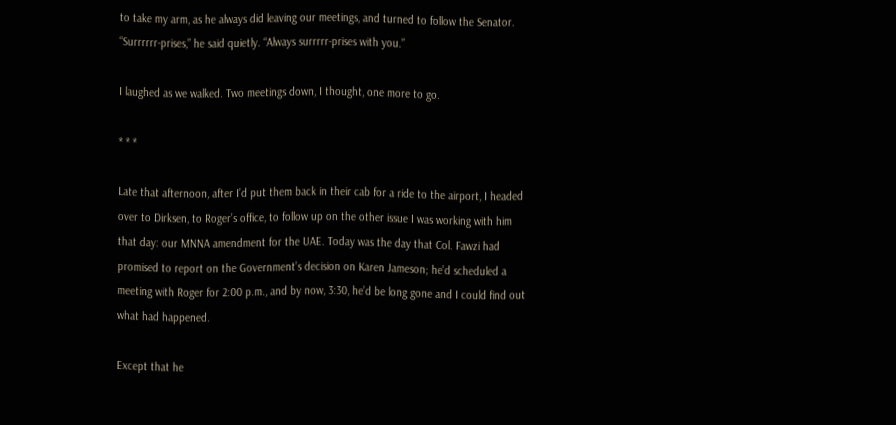to take my arm, as he always did leaving our meetings, and turned to follow the Senator. “Surrrrrr-prises,” he said quietly. “Always surrrrr-prises with you.”

I laughed as we walked. Two meetings down, I thought, one more to go.

* * *

Late that afternoon, after I’d put them back in their cab for a ride to the airport, I headed over to Dirksen, to Roger’s office, to follow up on the other issue I was working with him that day: our MNNA amendment for the UAE. Today was the day that Col. Fawzi had promised to report on the Government’s decision on Karen Jameson; he’d scheduled a meeting with Roger for 2:00 p.m., and by now, 3:30, he’d be long gone and I could find out what had happened.

Except that he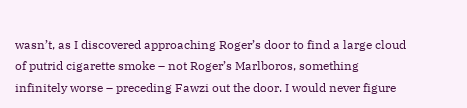wasn’t, as I discovered approaching Roger’s door to find a large cloud of putrid cigarette smoke – not Roger’s Marlboros, something infinitely worse – preceding Fawzi out the door. I would never figure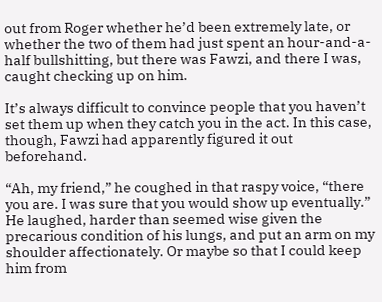out from Roger whether he’d been extremely late, or whether the two of them had just spent an hour-and-a-half bullshitting, but there was Fawzi, and there I was, caught checking up on him.

It’s always difficult to convince people that you haven’t set them up when they catch you in the act. In this case, though, Fawzi had apparently figured it out beforehand.

“Ah, my friend,” he coughed in that raspy voice, “there you are. I was sure that you would show up eventually.” He laughed, harder than seemed wise given the precarious condition of his lungs, and put an arm on my shoulder affectionately. Or maybe so that I could keep him from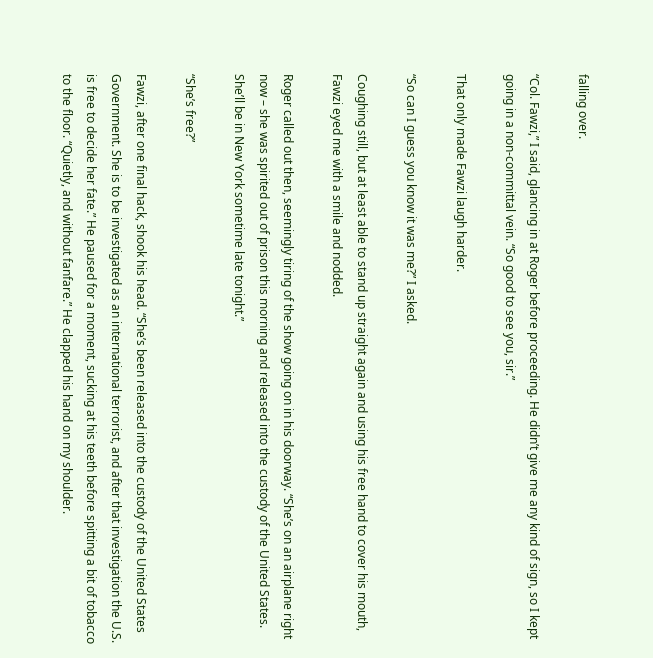falling over.

“Col. Fawzi,” I said, glancing in at Roger before proceeding. He didn’t give me any kind of sign, so I kept going in a non-committal vein. “So good to see you, sir.”

That only made Fawzi laugh harder.

“So can I guess you know it was me?” I asked.

Coughing still, but at least able to stand up straight again and using his free hand to cover his mouth, Fawzi eyed me with a smile and nodded.

Roger called out then, seemingly tiring of the show going on in his doorway. “She’s on an airplane right now – she was spirited out of prison this morning and released into the custody of the United States. She’ll be in New York sometime late tonight.”

“She’s free?”

Fawzi, after one final hack, shook his head. “She’s been released into the custody of the United States Government. She is to be investigated as an international terrorist, and after that investigation the U.S. is free to decide her fate.” He paused for a moment, sucking at his teeth before spitting a bit of tobacco to the floor. “Quietly, and without fanfare.” He clapped his hand on my shoulder.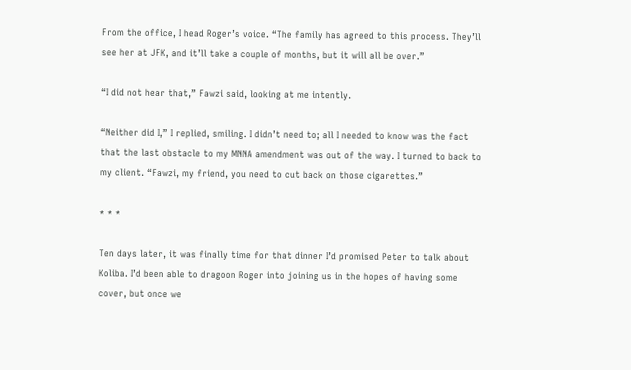From the office, I head Roger’s voice. “The family has agreed to this process. They’ll see her at JFK, and it’ll take a couple of months, but it will all be over.”

“I did not hear that,” Fawzi said, looking at me intently.

“Neither did I,” I replied, smiling. I didn’t need to; all I needed to know was the fact that the last obstacle to my MNNA amendment was out of the way. I turned to back to my client. “Fawzi, my friend, you need to cut back on those cigarettes.”

* * *

Ten days later, it was finally time for that dinner I’d promised Peter to talk about Koliba. I’d been able to dragoon Roger into joining us in the hopes of having some cover, but once we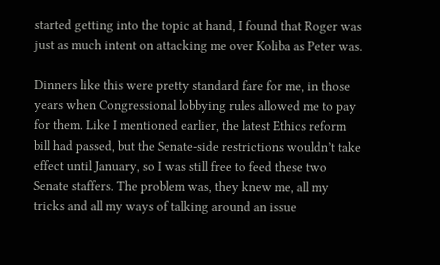started getting into the topic at hand, I found that Roger was just as much intent on attacking me over Koliba as Peter was.

Dinners like this were pretty standard fare for me, in those years when Congressional lobbying rules allowed me to pay for them. Like I mentioned earlier, the latest Ethics reform bill had passed, but the Senate-side restrictions wouldn’t take effect until January, so I was still free to feed these two Senate staffers. The problem was, they knew me, all my tricks and all my ways of talking around an issue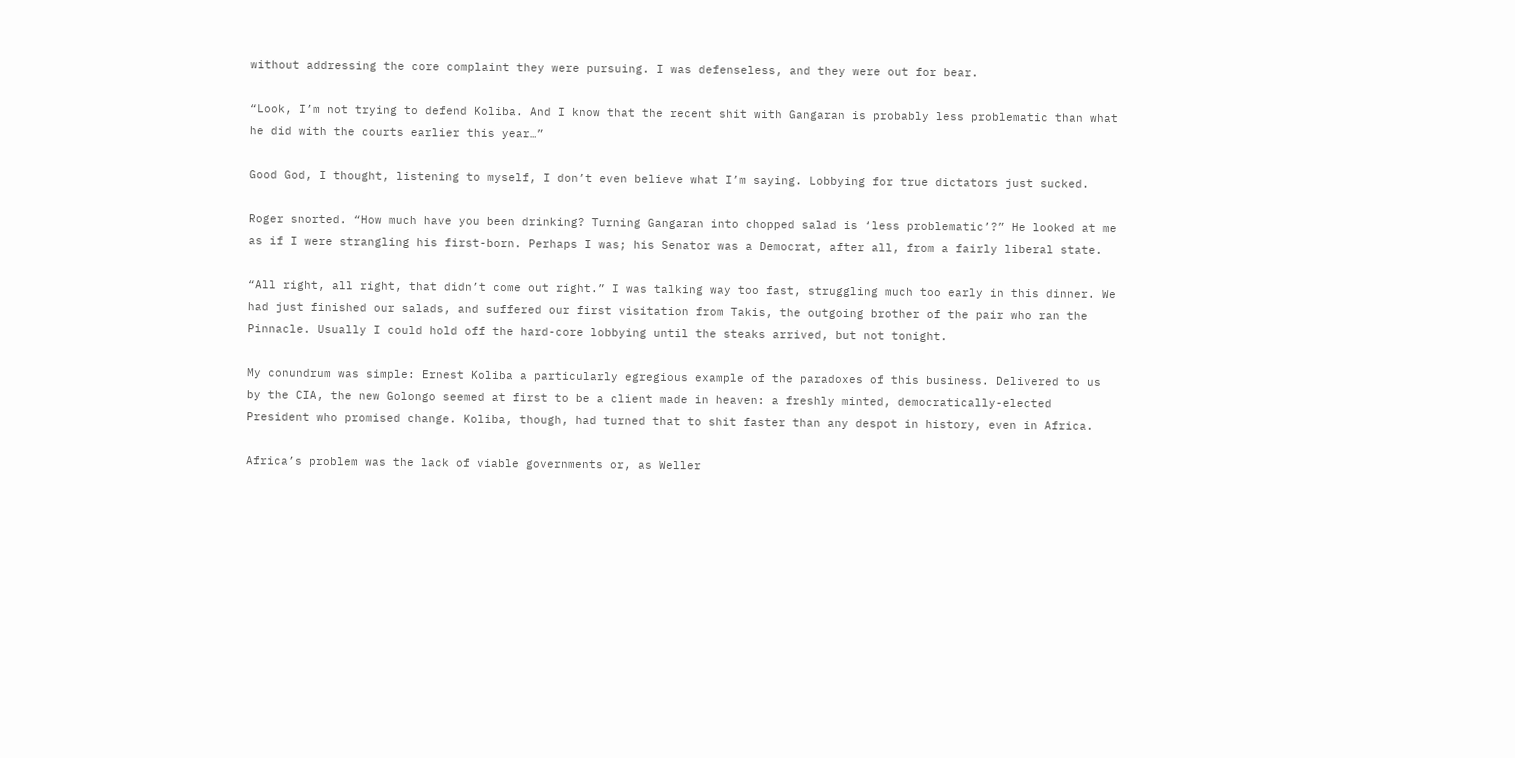without addressing the core complaint they were pursuing. I was defenseless, and they were out for bear.

“Look, I’m not trying to defend Koliba. And I know that the recent shit with Gangaran is probably less problematic than what he did with the courts earlier this year…”

Good God, I thought, listening to myself, I don’t even believe what I’m saying. Lobbying for true dictators just sucked.

Roger snorted. “How much have you been drinking? Turning Gangaran into chopped salad is ‘less problematic’?” He looked at me as if I were strangling his first-born. Perhaps I was; his Senator was a Democrat, after all, from a fairly liberal state.

“All right, all right, that didn’t come out right.” I was talking way too fast, struggling much too early in this dinner. We had just finished our salads, and suffered our first visitation from Takis, the outgoing brother of the pair who ran the Pinnacle. Usually I could hold off the hard-core lobbying until the steaks arrived, but not tonight.

My conundrum was simple: Ernest Koliba a particularly egregious example of the paradoxes of this business. Delivered to us by the CIA, the new Golongo seemed at first to be a client made in heaven: a freshly minted, democratically-elected President who promised change. Koliba, though, had turned that to shit faster than any despot in history, even in Africa.

Africa’s problem was the lack of viable governments or, as Weller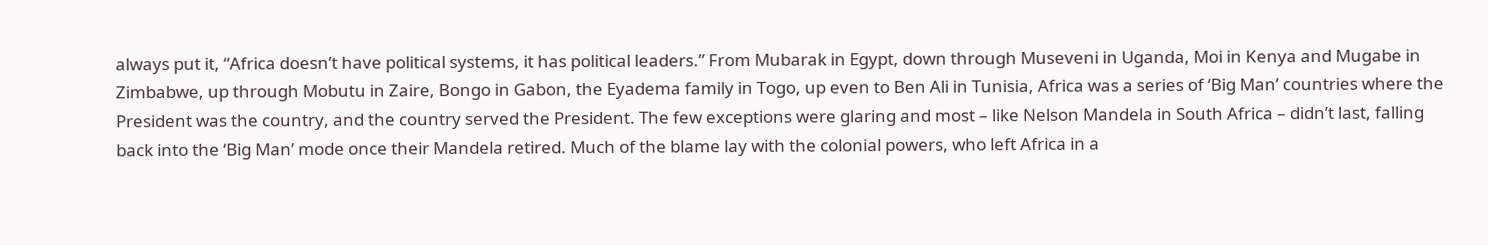always put it, “Africa doesn’t have political systems, it has political leaders.” From Mubarak in Egypt, down through Museveni in Uganda, Moi in Kenya and Mugabe in Zimbabwe, up through Mobutu in Zaire, Bongo in Gabon, the Eyadema family in Togo, up even to Ben Ali in Tunisia, Africa was a series of ‘Big Man’ countries where the President was the country, and the country served the President. The few exceptions were glaring and most – like Nelson Mandela in South Africa – didn’t last, falling back into the ‘Big Man’ mode once their Mandela retired. Much of the blame lay with the colonial powers, who left Africa in a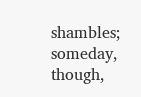shambles; someday, though,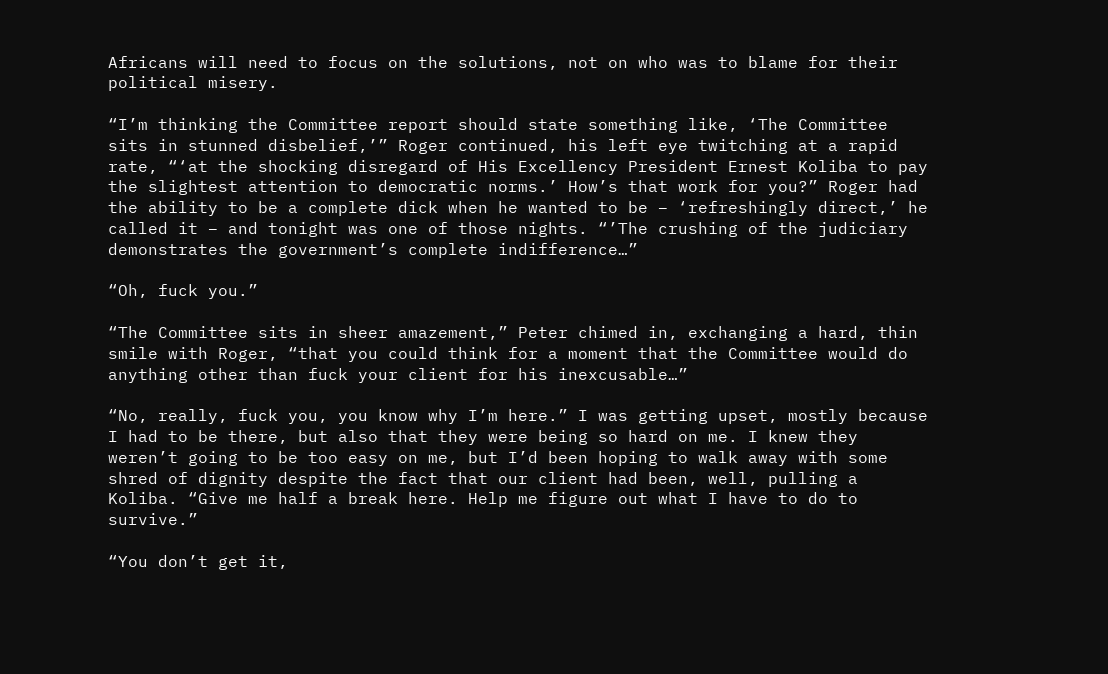Africans will need to focus on the solutions, not on who was to blame for their political misery.

“I’m thinking the Committee report should state something like, ‘The Committee sits in stunned disbelief,’” Roger continued, his left eye twitching at a rapid rate, “‘at the shocking disregard of His Excellency President Ernest Koliba to pay the slightest attention to democratic norms.’ How’s that work for you?” Roger had the ability to be a complete dick when he wanted to be – ‘refreshingly direct,’ he called it – and tonight was one of those nights. “’The crushing of the judiciary demonstrates the government’s complete indifference…”

“Oh, fuck you.”

“The Committee sits in sheer amazement,” Peter chimed in, exchanging a hard, thin smile with Roger, “that you could think for a moment that the Committee would do anything other than fuck your client for his inexcusable…”

“No, really, fuck you, you know why I’m here.” I was getting upset, mostly because I had to be there, but also that they were being so hard on me. I knew they weren’t going to be too easy on me, but I’d been hoping to walk away with some shred of dignity despite the fact that our client had been, well, pulling a Koliba. “Give me half a break here. Help me figure out what I have to do to survive.”

“You don’t get it,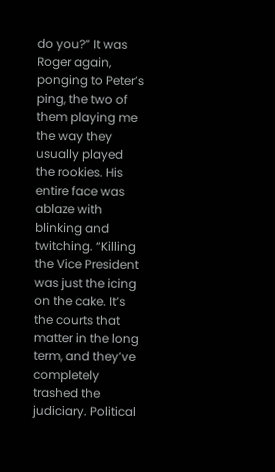do you?” It was Roger again, ponging to Peter’s ping, the two of them playing me the way they usually played the rookies. His entire face was ablaze with blinking and twitching. “Killing the Vice President was just the icing on the cake. It’s the courts that matter in the long term, and they’ve completely trashed the judiciary. Political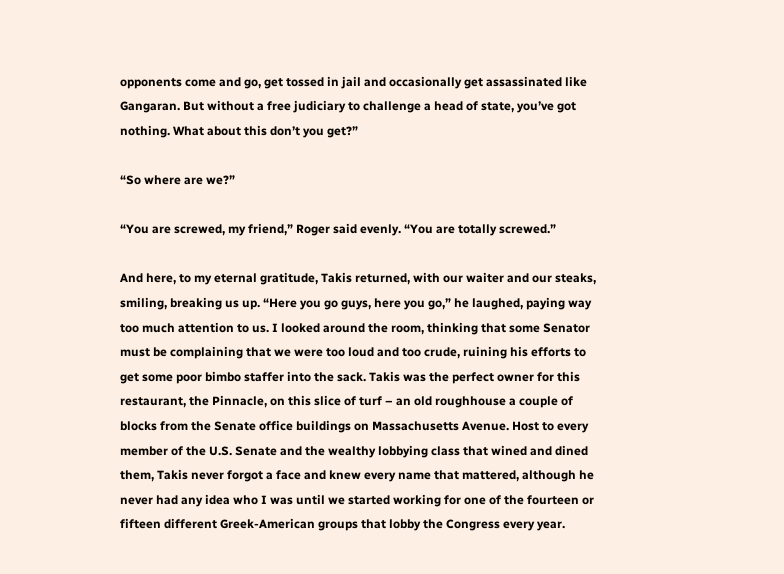opponents come and go, get tossed in jail and occasionally get assassinated like Gangaran. But without a free judiciary to challenge a head of state, you’ve got nothing. What about this don’t you get?”

“So where are we?”

“You are screwed, my friend,” Roger said evenly. “You are totally screwed.”

And here, to my eternal gratitude, Takis returned, with our waiter and our steaks, smiling, breaking us up. “Here you go guys, here you go,” he laughed, paying way too much attention to us. I looked around the room, thinking that some Senator must be complaining that we were too loud and too crude, ruining his efforts to get some poor bimbo staffer into the sack. Takis was the perfect owner for this restaurant, the Pinnacle, on this slice of turf – an old roughhouse a couple of blocks from the Senate office buildings on Massachusetts Avenue. Host to every member of the U.S. Senate and the wealthy lobbying class that wined and dined them, Takis never forgot a face and knew every name that mattered, although he never had any idea who I was until we started working for one of the fourteen or fifteen different Greek-American groups that lobby the Congress every year.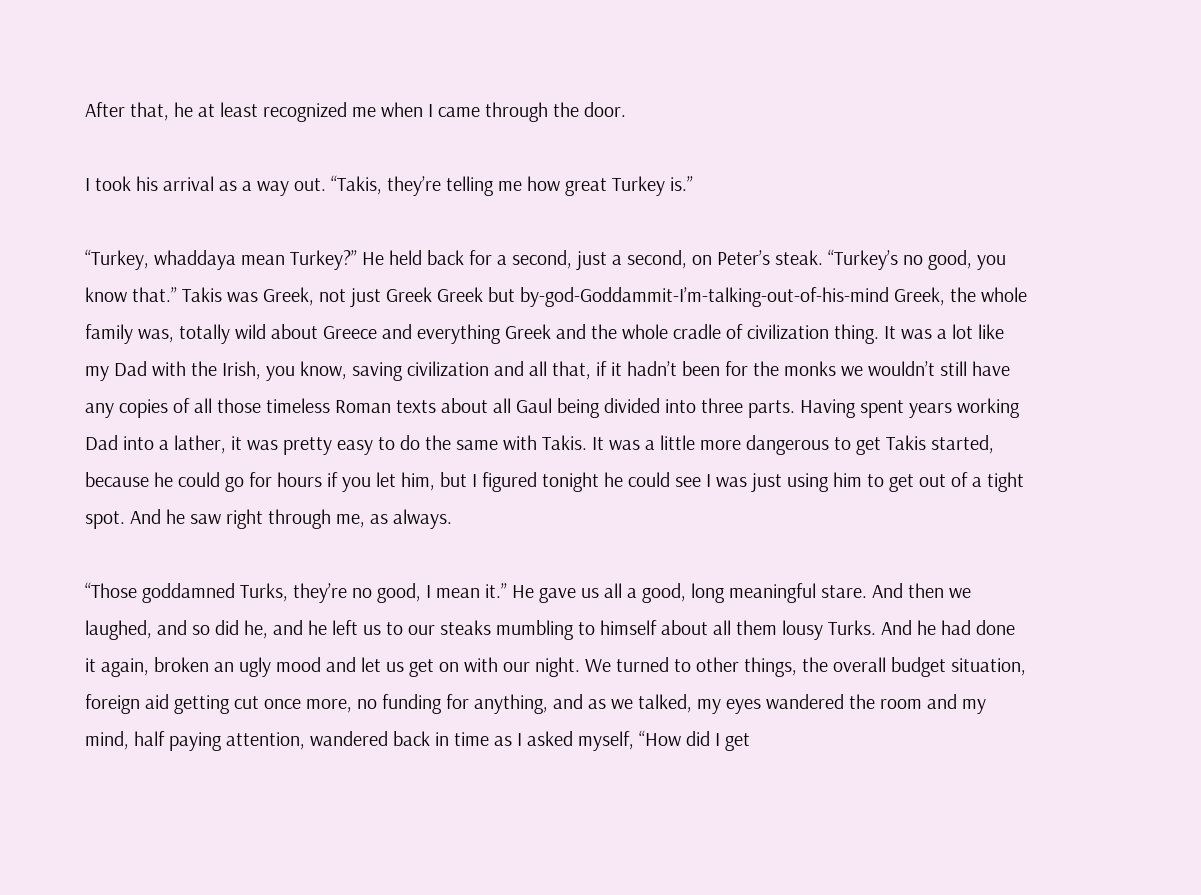After that, he at least recognized me when I came through the door.

I took his arrival as a way out. “Takis, they’re telling me how great Turkey is.”

“Turkey, whaddaya mean Turkey?” He held back for a second, just a second, on Peter’s steak. “Turkey’s no good, you know that.” Takis was Greek, not just Greek Greek but by-god-Goddammit-I’m-talking-out-of-his-mind Greek, the whole family was, totally wild about Greece and everything Greek and the whole cradle of civilization thing. It was a lot like my Dad with the Irish, you know, saving civilization and all that, if it hadn’t been for the monks we wouldn’t still have any copies of all those timeless Roman texts about all Gaul being divided into three parts. Having spent years working Dad into a lather, it was pretty easy to do the same with Takis. It was a little more dangerous to get Takis started, because he could go for hours if you let him, but I figured tonight he could see I was just using him to get out of a tight spot. And he saw right through me, as always.

“Those goddamned Turks, they’re no good, I mean it.” He gave us all a good, long meaningful stare. And then we laughed, and so did he, and he left us to our steaks mumbling to himself about all them lousy Turks. And he had done it again, broken an ugly mood and let us get on with our night. We turned to other things, the overall budget situation, foreign aid getting cut once more, no funding for anything, and as we talked, my eyes wandered the room and my mind, half paying attention, wandered back in time as I asked myself, “How did I get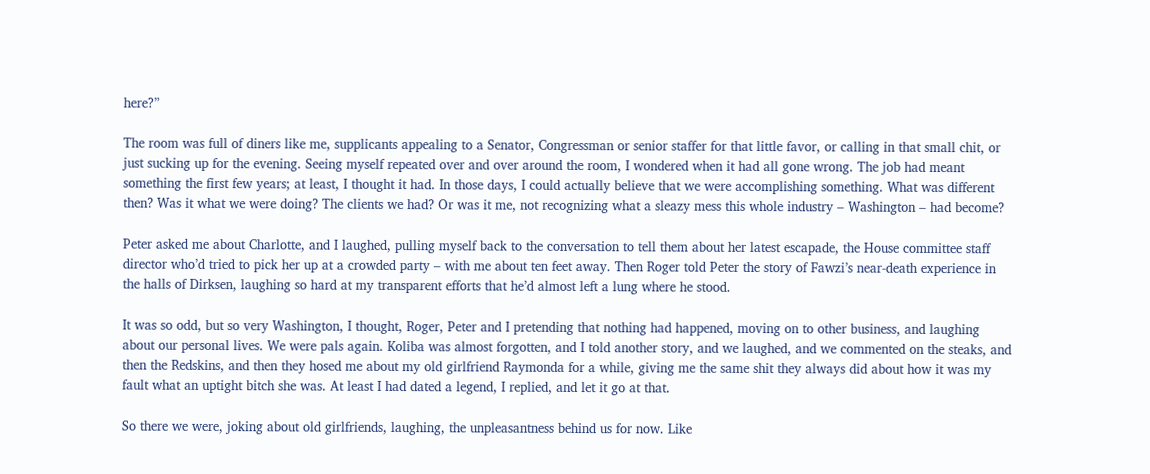here?”

The room was full of diners like me, supplicants appealing to a Senator, Congressman or senior staffer for that little favor, or calling in that small chit, or just sucking up for the evening. Seeing myself repeated over and over around the room, I wondered when it had all gone wrong. The job had meant something the first few years; at least, I thought it had. In those days, I could actually believe that we were accomplishing something. What was different then? Was it what we were doing? The clients we had? Or was it me, not recognizing what a sleazy mess this whole industry – Washington – had become?

Peter asked me about Charlotte, and I laughed, pulling myself back to the conversation to tell them about her latest escapade, the House committee staff director who’d tried to pick her up at a crowded party – with me about ten feet away. Then Roger told Peter the story of Fawzi’s near-death experience in the halls of Dirksen, laughing so hard at my transparent efforts that he’d almost left a lung where he stood.

It was so odd, but so very Washington, I thought, Roger, Peter and I pretending that nothing had happened, moving on to other business, and laughing about our personal lives. We were pals again. Koliba was almost forgotten, and I told another story, and we laughed, and we commented on the steaks, and then the Redskins, and then they hosed me about my old girlfriend Raymonda for a while, giving me the same shit they always did about how it was my fault what an uptight bitch she was. At least I had dated a legend, I replied, and let it go at that.

So there we were, joking about old girlfriends, laughing, the unpleasantness behind us for now. Like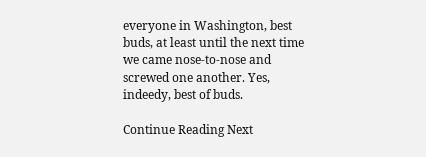everyone in Washington, best buds, at least until the next time we came nose-to-nose and screwed one another. Yes, indeedy, best of buds.

Continue Reading Next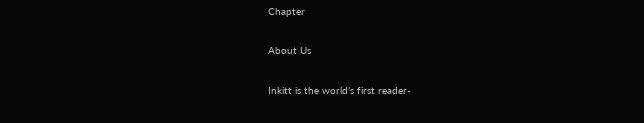Chapter

About Us

Inkitt is the world’s first reader-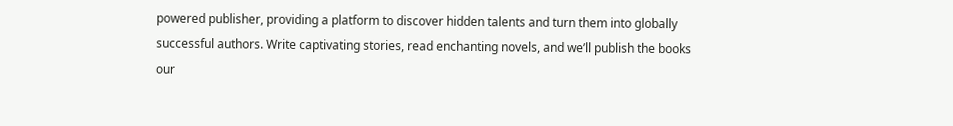powered publisher, providing a platform to discover hidden talents and turn them into globally successful authors. Write captivating stories, read enchanting novels, and we’ll publish the books our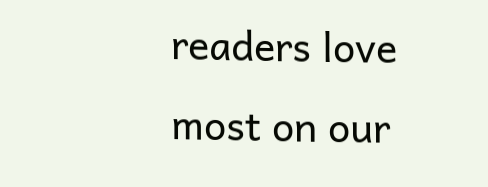readers love most on our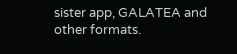sister app, GALATEA and other formats.